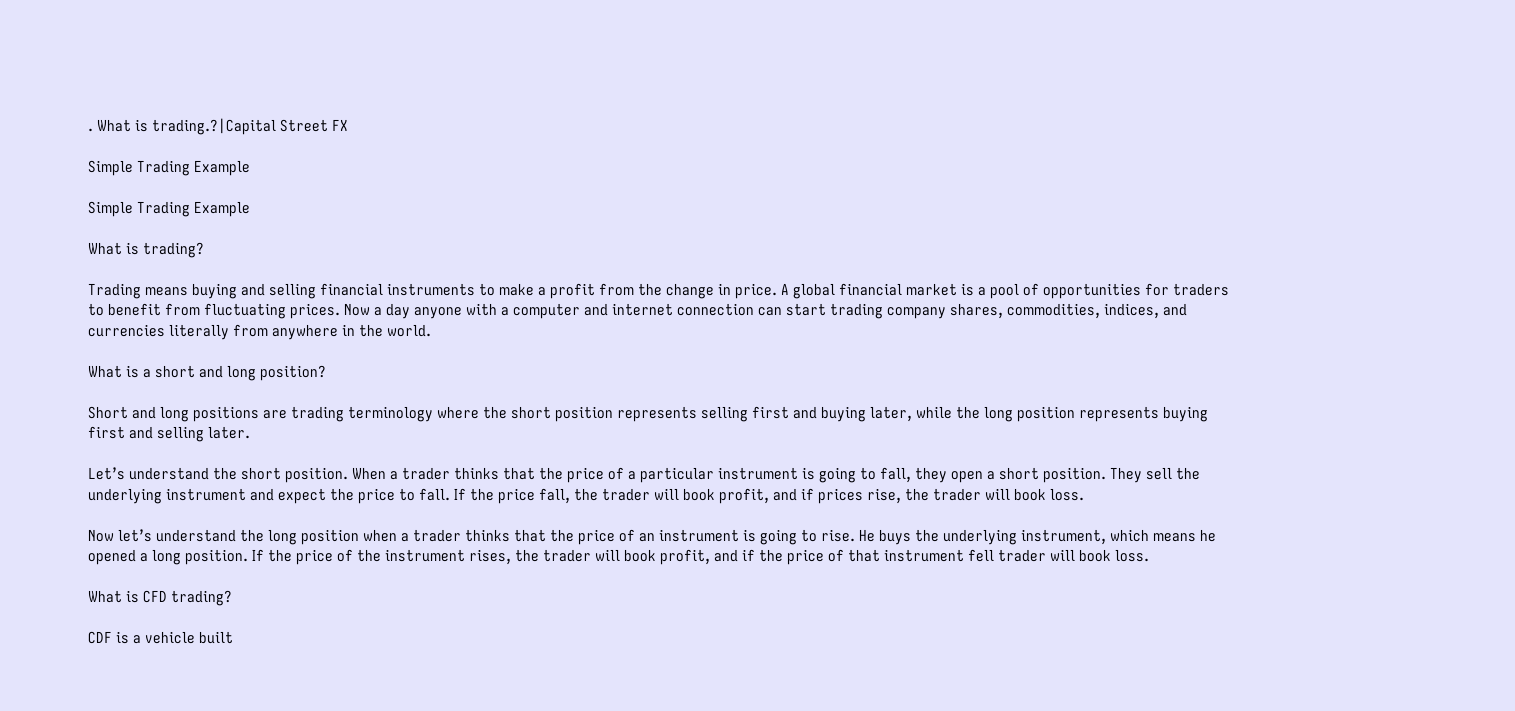. What is trading.?|Capital Street FX

Simple Trading Example

Simple Trading Example

What is trading?

Trading means buying and selling financial instruments to make a profit from the change in price. A global financial market is a pool of opportunities for traders to benefit from fluctuating prices. Now a day anyone with a computer and internet connection can start trading company shares, commodities, indices, and currencies literally from anywhere in the world.

What is a short and long position?

Short and long positions are trading terminology where the short position represents selling first and buying later, while the long position represents buying first and selling later.

Let’s understand the short position. When a trader thinks that the price of a particular instrument is going to fall, they open a short position. They sell the underlying instrument and expect the price to fall. If the price fall, the trader will book profit, and if prices rise, the trader will book loss.

Now let’s understand the long position when a trader thinks that the price of an instrument is going to rise. He buys the underlying instrument, which means he opened a long position. If the price of the instrument rises, the trader will book profit, and if the price of that instrument fell trader will book loss.

What is CFD trading?

CDF is a vehicle built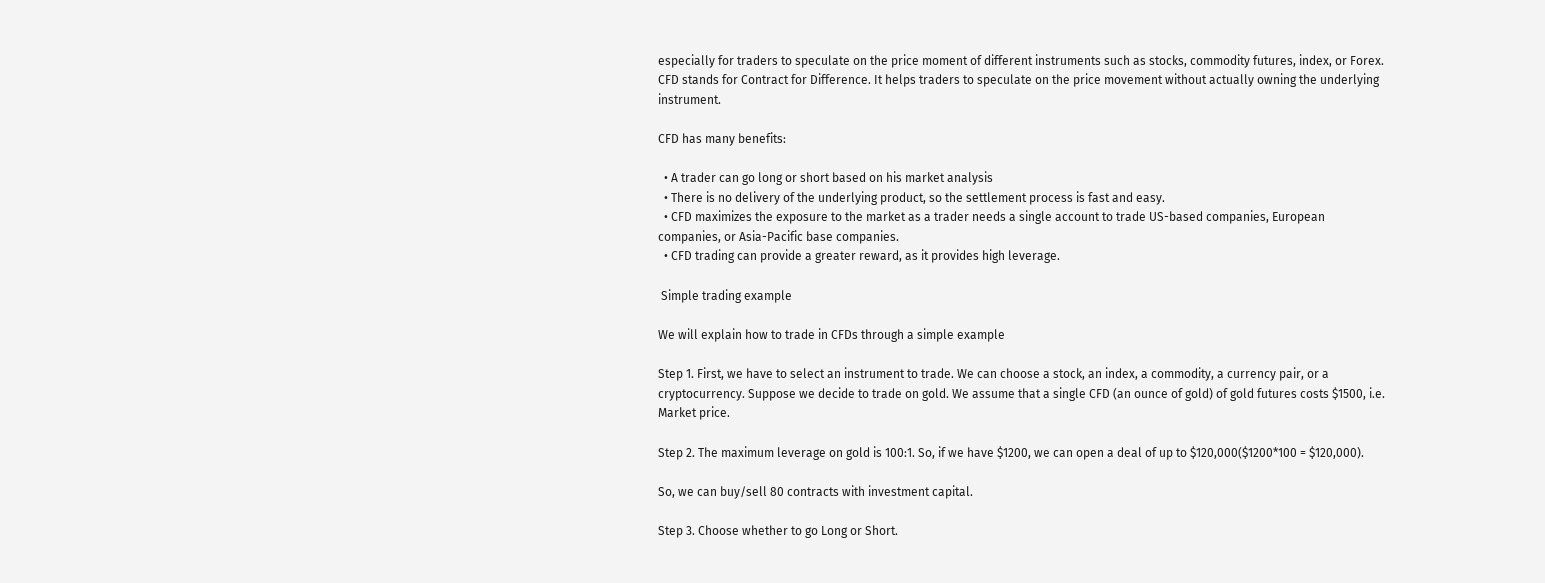especially for traders to speculate on the price moment of different instruments such as stocks, commodity futures, index, or Forex. CFD stands for Contract for Difference. It helps traders to speculate on the price movement without actually owning the underlying instrument.

CFD has many benefits:

  • A trader can go long or short based on his market analysis
  • There is no delivery of the underlying product, so the settlement process is fast and easy.
  • CFD maximizes the exposure to the market as a trader needs a single account to trade US-based companies, European companies, or Asia-Pacific base companies.
  • CFD trading can provide a greater reward, as it provides high leverage.

 Simple trading example

We will explain how to trade in CFDs through a simple example

Step 1. First, we have to select an instrument to trade. We can choose a stock, an index, a commodity, a currency pair, or a cryptocurrency. Suppose we decide to trade on gold. We assume that a single CFD (an ounce of gold) of gold futures costs $1500, i.e. Market price.

Step 2. The maximum leverage on gold is 100:1. So, if we have $1200, we can open a deal of up to $120,000($1200*100 = $120,000).

So, we can buy/sell 80 contracts with investment capital.

Step 3. Choose whether to go Long or Short.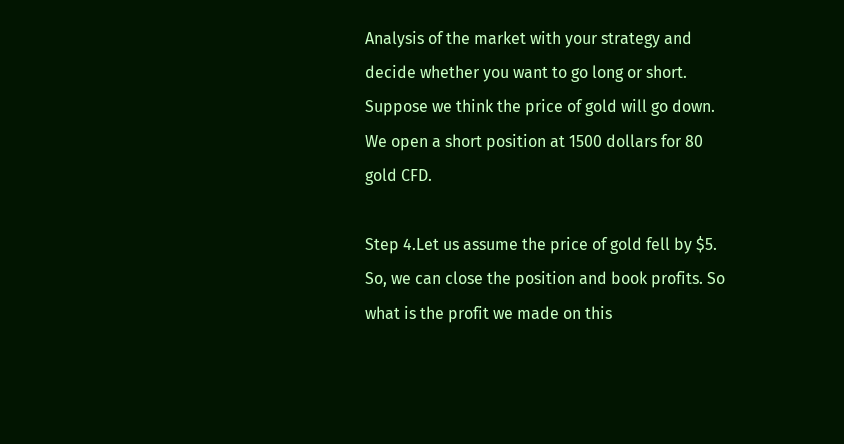Analysis of the market with your strategy and decide whether you want to go long or short. Suppose we think the price of gold will go down. We open a short position at 1500 dollars for 80 gold CFD.

Step 4.Let us assume the price of gold fell by $5. So, we can close the position and book profits. So what is the profit we made on this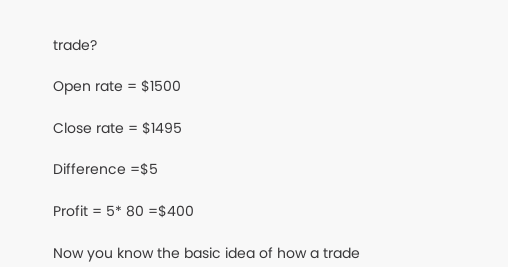trade?

Open rate = $1500

Close rate = $1495

Difference =$5

Profit = 5* 80 =$400

Now you know the basic idea of how a trade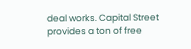deal works. Capital Street provides a ton of free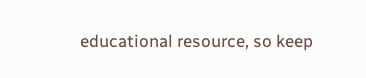educational resource, so keep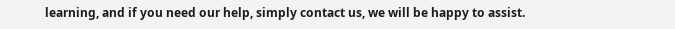learning, and if you need our help, simply contact us, we will be happy to assist.